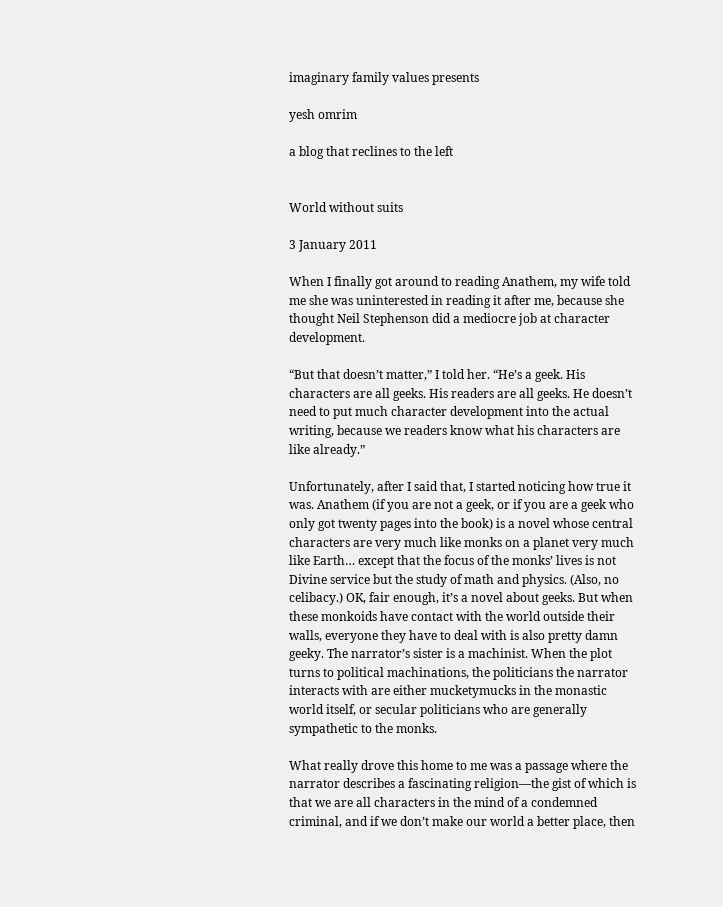imaginary family values presents

yesh omrim

a blog that reclines to the left


World without suits

3 January 2011

When I finally got around to reading Anathem, my wife told me she was uninterested in reading it after me, because she thought Neil Stephenson did a mediocre job at character development.

“But that doesn’t matter,” I told her. “He’s a geek. His characters are all geeks. His readers are all geeks. He doesn’t need to put much character development into the actual writing, because we readers know what his characters are like already.”

Unfortunately, after I said that, I started noticing how true it was. Anathem (if you are not a geek, or if you are a geek who only got twenty pages into the book) is a novel whose central characters are very much like monks on a planet very much like Earth… except that the focus of the monks’ lives is not Divine service but the study of math and physics. (Also, no celibacy.) OK, fair enough, it’s a novel about geeks. But when these monkoids have contact with the world outside their walls, everyone they have to deal with is also pretty damn geeky. The narrator’s sister is a machinist. When the plot turns to political machinations, the politicians the narrator interacts with are either mucketymucks in the monastic world itself, or secular politicians who are generally sympathetic to the monks.

What really drove this home to me was a passage where the narrator describes a fascinating religion—the gist of which is that we are all characters in the mind of a condemned criminal, and if we don’t make our world a better place, then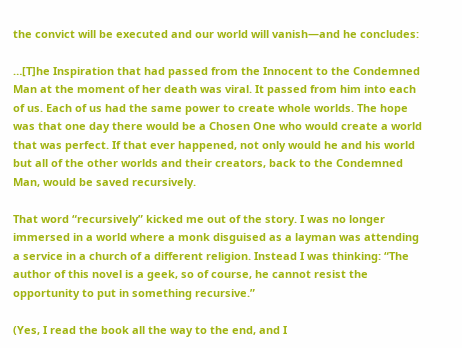the convict will be executed and our world will vanish—and he concludes:

…[T]he Inspiration that had passed from the Innocent to the Condemned Man at the moment of her death was viral. It passed from him into each of us. Each of us had the same power to create whole worlds. The hope was that one day there would be a Chosen One who would create a world that was perfect. If that ever happened, not only would he and his world but all of the other worlds and their creators, back to the Condemned Man, would be saved recursively.

That word “recursively” kicked me out of the story. I was no longer immersed in a world where a monk disguised as a layman was attending a service in a church of a different religion. Instead I was thinking: “The author of this novel is a geek, so of course, he cannot resist the opportunity to put in something recursive.”

(Yes, I read the book all the way to the end, and I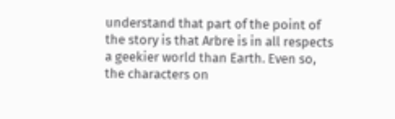understand that part of the point of the story is that Arbre is in all respects a geekier world than Earth. Even so, the characters on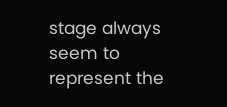stage always seem to represent the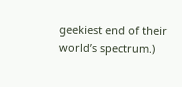geekiest end of their world’s spectrum.)